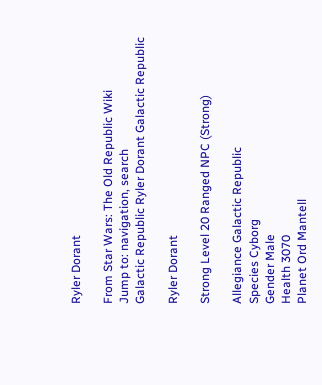Ryler Dorant

From Star Wars: The Old Republic Wiki
Jump to: navigation, search
Galactic Republic Ryler Dorant Galactic Republic

Ryler Dorant

Strong Level 20 Ranged NPC (Strong)

Allegiance Galactic Republic
Species Cyborg
Gender Male
Health 3070
Planet Ord Mantell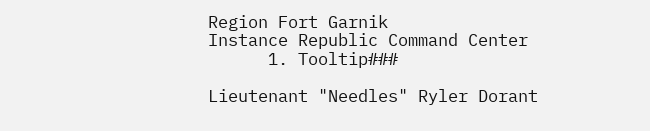Region Fort Garnik
Instance Republic Command Center
      1. Tooltip###

Lieutenant "Needles" Ryler Dorant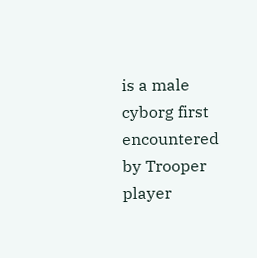is a male cyborg first encountered by Trooper player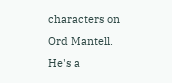characters on Ord Mantell. He's a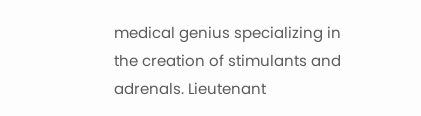medical genius specializing in the creation of stimulants and adrenals. Lieutenant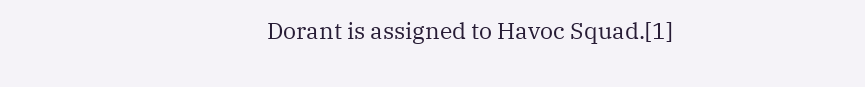Dorant is assigned to Havoc Squad.[1]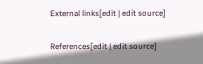External links[edit | edit source]

References[edit | edit source]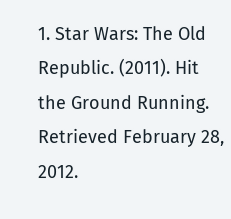1. Star Wars: The Old Republic. (2011). Hit the Ground Running. Retrieved February 28, 2012.